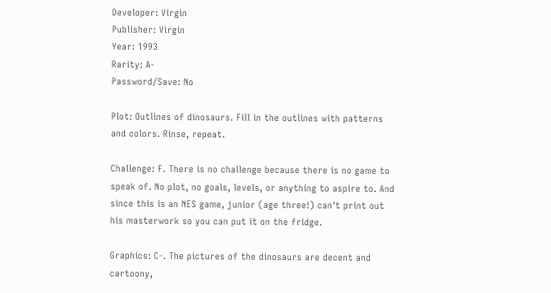Developer: Virgin
Publisher: Virgin
Year: 1993
Rarity: A-
Password/Save: No

Plot: Outlines of dinosaurs. Fill in the outlines with patterns and colors. Rinse, repeat.

Challenge: F. There is no challenge because there is no game to speak of. No plot, no goals, levels, or anything to aspire to. And since this is an NES game, junior (age three!) can't print out his masterwork so you can put it on the fridge.

Graphics: C-. The pictures of the dinosaurs are decent and cartoony,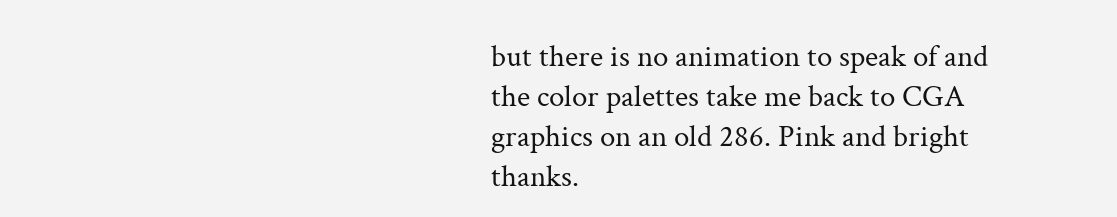but there is no animation to speak of and the color palettes take me back to CGA graphics on an old 286. Pink and bright thanks.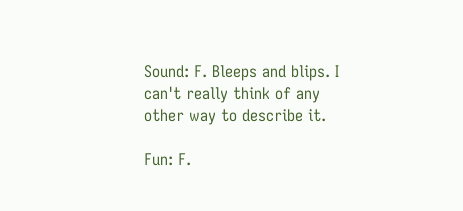Sound: F. Bleeps and blips. I can't really think of any other way to describe it.

Fun: F.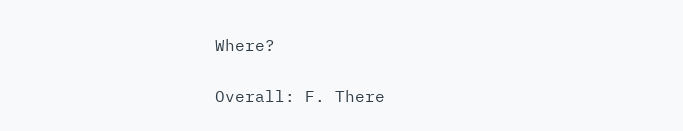Where?

Overall: F. There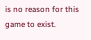is no reason for this game to exist.